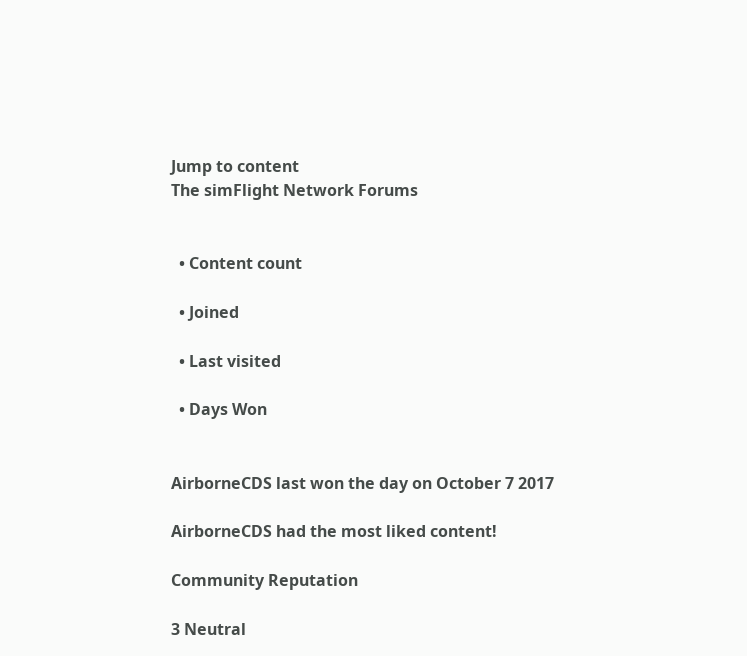Jump to content
The simFlight Network Forums


  • Content count

  • Joined

  • Last visited

  • Days Won


AirborneCDS last won the day on October 7 2017

AirborneCDS had the most liked content!

Community Reputation

3 Neutral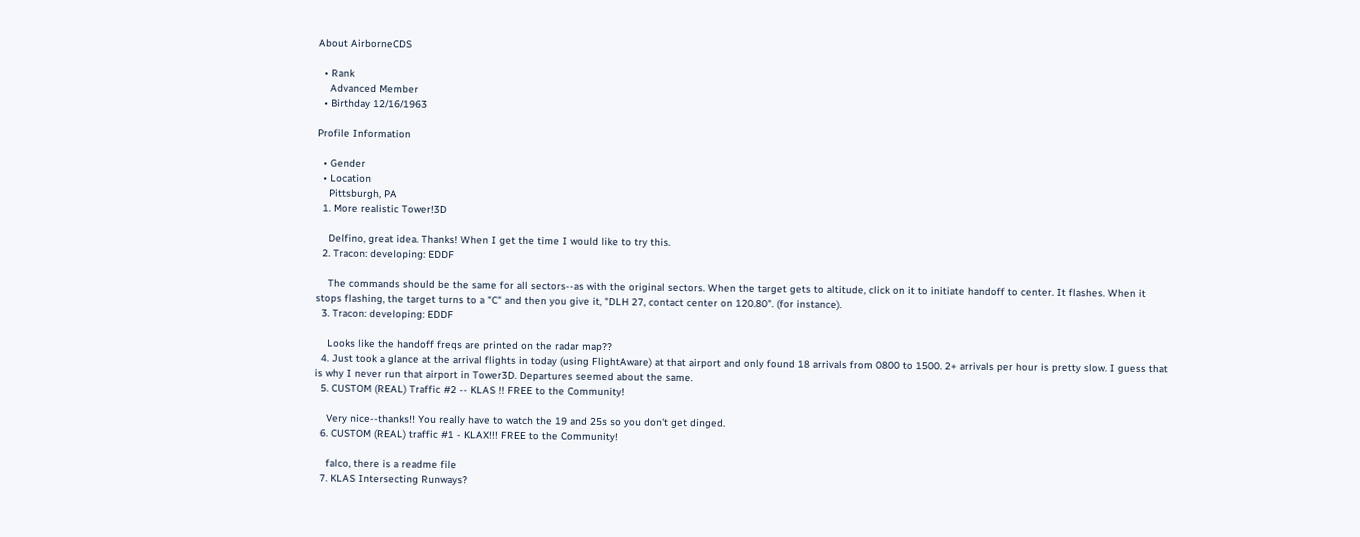About AirborneCDS

  • Rank
    Advanced Member
  • Birthday 12/16/1963

Profile Information

  • Gender
  • Location
    Pittsburgh, PA
  1. More realistic Tower!3D

    Delfino, great idea. Thanks! When I get the time I would like to try this.
  2. Tracon: developing: EDDF

    The commands should be the same for all sectors--as with the original sectors. When the target gets to altitude, click on it to initiate handoff to center. It flashes. When it stops flashing, the target turns to a "C" and then you give it, "DLH 27, contact center on 120.80". (for instance).
  3. Tracon: developing: EDDF

    Looks like the handoff freqs are printed on the radar map??
  4. Just took a glance at the arrival flights in today (using FlightAware) at that airport and only found 18 arrivals from 0800 to 1500. 2+ arrivals per hour is pretty slow. I guess that is why I never run that airport in Tower3D. Departures seemed about the same.
  5. CUSTOM (REAL) Traffic #2 -- KLAS !! FREE to the Community!

    Very nice--thanks!! You really have to watch the 19 and 25s so you don't get dinged.
  6. CUSTOM (REAL) traffic #1 - KLAX!!! FREE to the Community!

    falco, there is a readme file
  7. KLAS Intersecting Runways?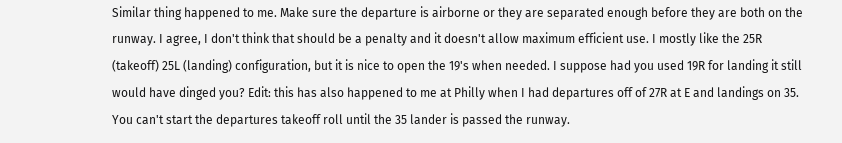Similar thing happened to me. Make sure the departure is airborne or they are separated enough before they are both on the runway. I agree, I don't think that should be a penalty and it doesn't allow maximum efficient use. I mostly like the 25R (takeoff) 25L (landing) configuration, but it is nice to open the 19's when needed. I suppose had you used 19R for landing it still would have dinged you? Edit: this has also happened to me at Philly when I had departures off of 27R at E and landings on 35. You can't start the departures takeoff roll until the 35 lander is passed the runway.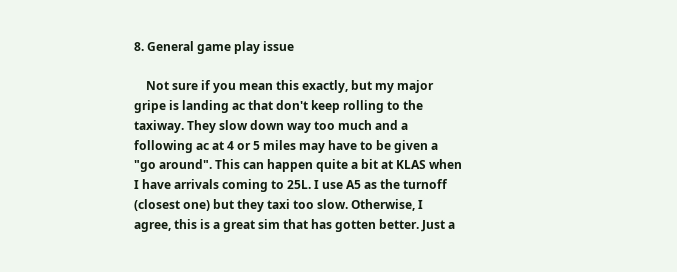8. General game play issue

    Not sure if you mean this exactly, but my major gripe is landing ac that don't keep rolling to the taxiway. They slow down way too much and a following ac at 4 or 5 miles may have to be given a "go around". This can happen quite a bit at KLAS when I have arrivals coming to 25L. I use A5 as the turnoff (closest one) but they taxi too slow. Otherwise, I agree, this is a great sim that has gotten better. Just a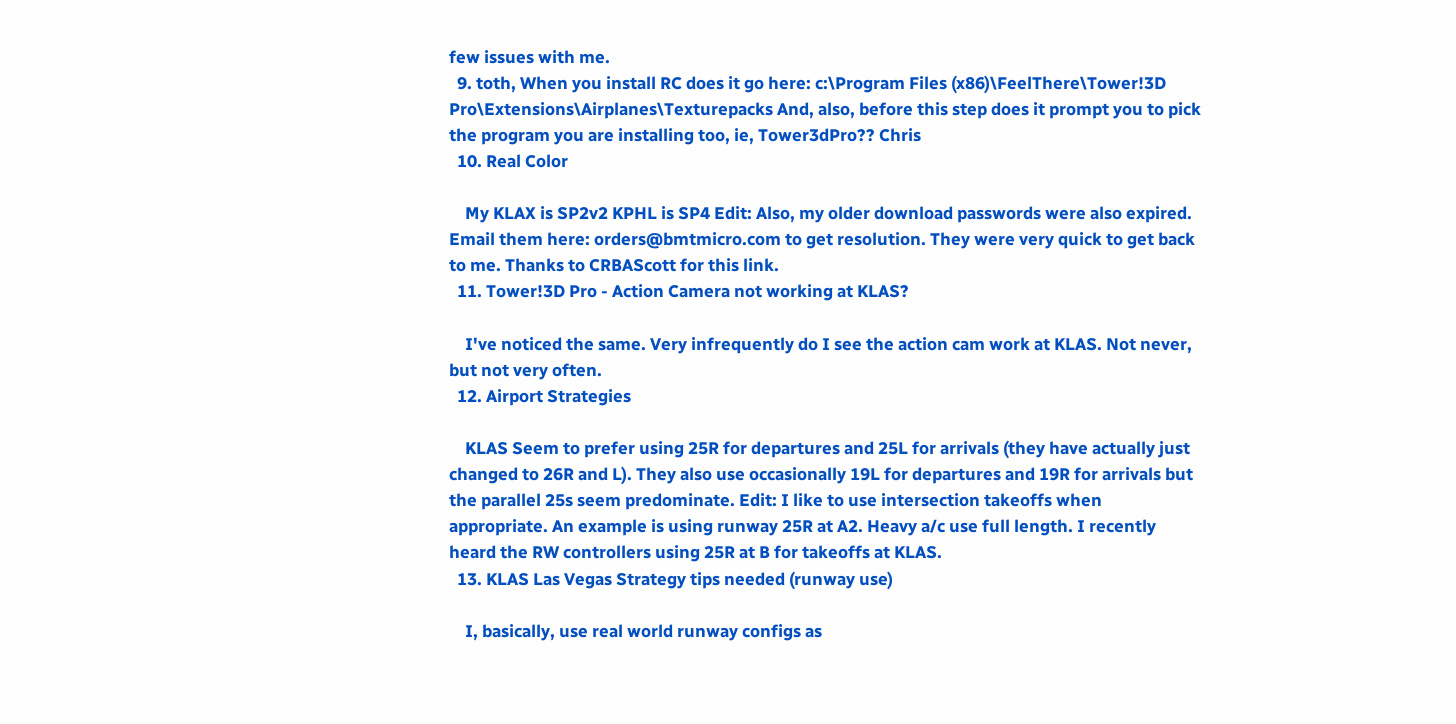few issues with me.
  9. toth, When you install RC does it go here: c:\Program Files (x86)\FeelThere\Tower!3D Pro\Extensions\Airplanes\Texturepacks And, also, before this step does it prompt you to pick the program you are installing too, ie, Tower3dPro?? Chris
  10. Real Color

    My KLAX is SP2v2 KPHL is SP4 Edit: Also, my older download passwords were also expired. Email them here: orders@bmtmicro.com to get resolution. They were very quick to get back to me. Thanks to CRBAScott for this link.
  11. Tower!3D Pro - Action Camera not working at KLAS?

    I've noticed the same. Very infrequently do I see the action cam work at KLAS. Not never, but not very often.
  12. Airport Strategies

    KLAS Seem to prefer using 25R for departures and 25L for arrivals (they have actually just changed to 26R and L). They also use occasionally 19L for departures and 19R for arrivals but the parallel 25s seem predominate. Edit: I like to use intersection takeoffs when appropriate. An example is using runway 25R at A2. Heavy a/c use full length. I recently heard the RW controllers using 25R at B for takeoffs at KLAS.
  13. KLAS Las Vegas Strategy tips needed (runway use)

    I, basically, use real world runway configs as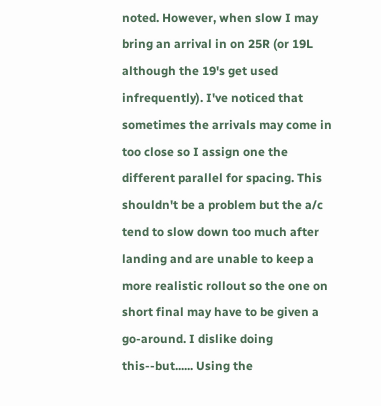noted. However, when slow I may bring an arrival in on 25R (or 19L although the 19's get used infrequently). I've noticed that sometimes the arrivals may come in too close so I assign one the different parallel for spacing. This shouldn't be a problem but the a/c tend to slow down too much after landing and are unable to keep a more realistic rollout so the one on short final may have to be given a go-around. I dislike doing this--but...... Using the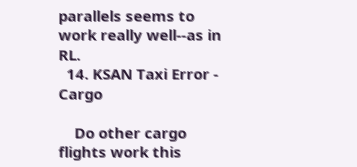parallels seems to work really well--as in RL.
  14. KSAN Taxi Error - Cargo

    Do other cargo flights work this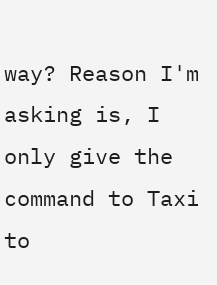way? Reason I'm asking is, I only give the command to Taxi to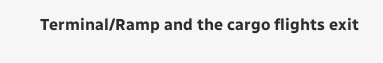Terminal/Ramp and the cargo flights exit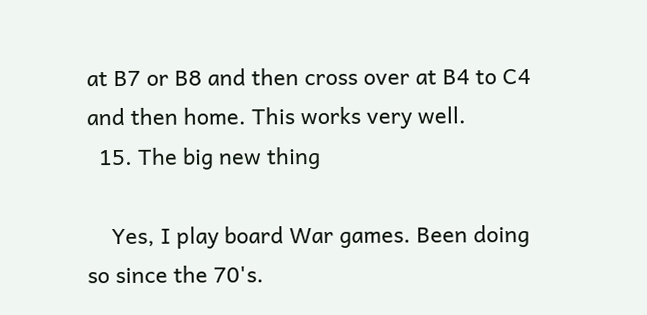at B7 or B8 and then cross over at B4 to C4 and then home. This works very well.
  15. The big new thing

    Yes, I play board War games. Been doing so since the 70's.